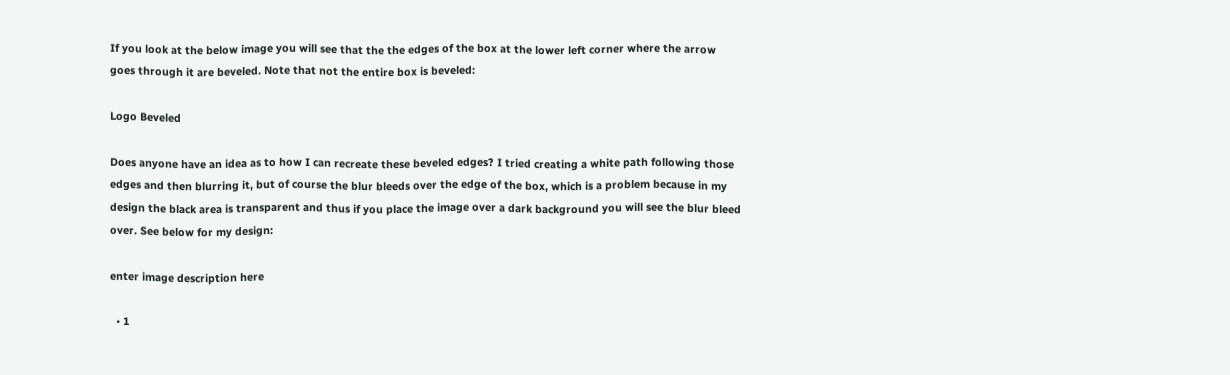If you look at the below image you will see that the the edges of the box at the lower left corner where the arrow goes through it are beveled. Note that not the entire box is beveled:

Logo Beveled

Does anyone have an idea as to how I can recreate these beveled edges? I tried creating a white path following those edges and then blurring it, but of course the blur bleeds over the edge of the box, which is a problem because in my design the black area is transparent and thus if you place the image over a dark background you will see the blur bleed over. See below for my design:

enter image description here

  • 1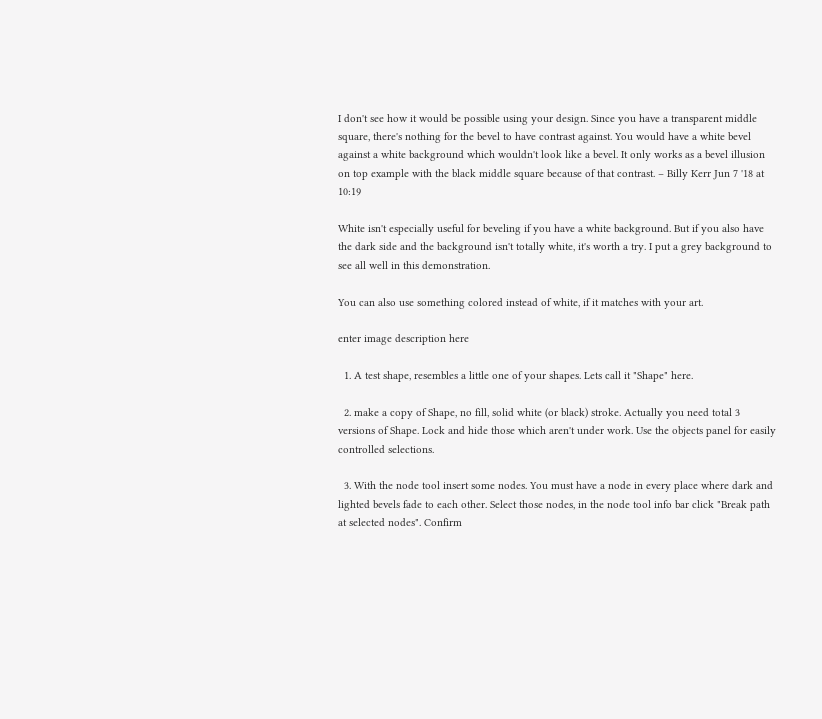I don't see how it would be possible using your design. Since you have a transparent middle square, there's nothing for the bevel to have contrast against. You would have a white bevel against a white background which wouldn't look like a bevel. It only works as a bevel illusion on top example with the black middle square because of that contrast. – Billy Kerr Jun 7 '18 at 10:19

White isn't especially useful for beveling if you have a white background. But if you also have the dark side and the background isn't totally white, it's worth a try. I put a grey background to see all well in this demonstration.

You can also use something colored instead of white, if it matches with your art.

enter image description here

  1. A test shape, resembles a little one of your shapes. Lets call it "Shape" here.

  2. make a copy of Shape, no fill, solid white (or black) stroke. Actually you need total 3 versions of Shape. Lock and hide those which aren't under work. Use the objects panel for easily controlled selections.

  3. With the node tool insert some nodes. You must have a node in every place where dark and lighted bevels fade to each other. Select those nodes, in the node tool info bar click "Break path at selected nodes". Confirm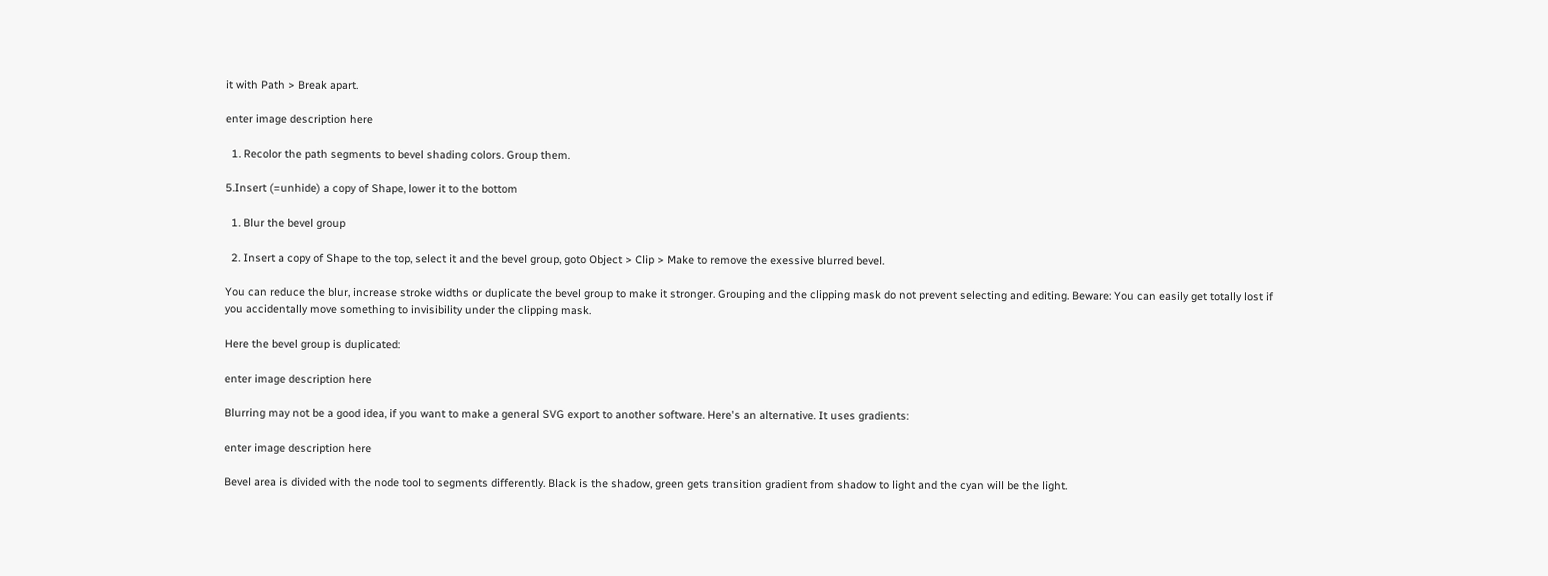it with Path > Break apart.

enter image description here

  1. Recolor the path segments to bevel shading colors. Group them.

5.Insert (=unhide) a copy of Shape, lower it to the bottom

  1. Blur the bevel group

  2. Insert a copy of Shape to the top, select it and the bevel group, goto Object > Clip > Make to remove the exessive blurred bevel.

You can reduce the blur, increase stroke widths or duplicate the bevel group to make it stronger. Grouping and the clipping mask do not prevent selecting and editing. Beware: You can easily get totally lost if you accidentally move something to invisibility under the clipping mask.

Here the bevel group is duplicated:

enter image description here

Blurring may not be a good idea, if you want to make a general SVG export to another software. Here's an alternative. It uses gradients:

enter image description here

Bevel area is divided with the node tool to segments differently. Black is the shadow, green gets transition gradient from shadow to light and the cyan will be the light.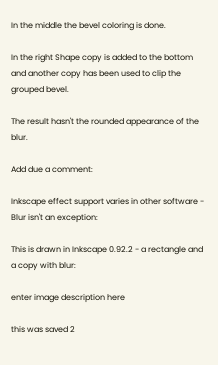In the middle the bevel coloring is done.

In the right Shape copy is added to the bottom and another copy has been used to clip the grouped bevel.

The result hasn't the rounded appearance of the blur.

Add due a comment:

Inkscape effect support varies in other software - Blur isn't an exception:

This is drawn in Inkscape 0.92.2 - a rectangle and a copy with blur:

enter image description here

this was saved 2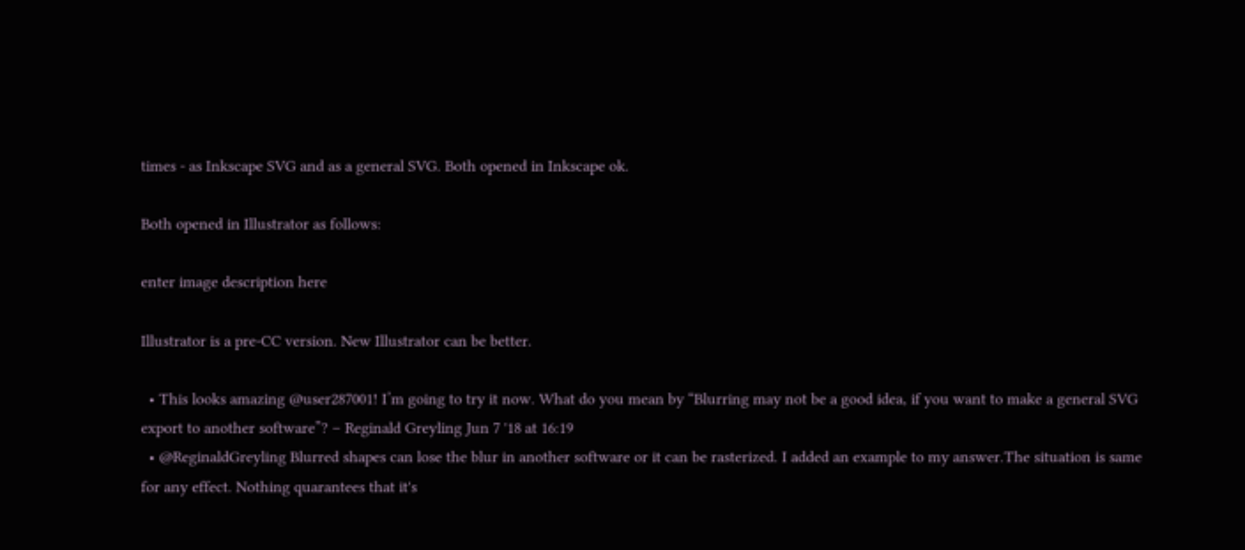times - as Inkscape SVG and as a general SVG. Both opened in Inkscape ok.

Both opened in Illustrator as follows:

enter image description here

Illustrator is a pre-CC version. New Illustrator can be better.

  • This looks amazing @user287001! I’m going to try it now. What do you mean by “Blurring may not be a good idea, if you want to make a general SVG export to another software”? – Reginald Greyling Jun 7 '18 at 16:19
  • @ReginaldGreyling Blurred shapes can lose the blur in another software or it can be rasterized. I added an example to my answer.The situation is same for any effect. Nothing quarantees that it's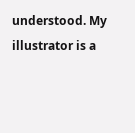understood. My illustrator is a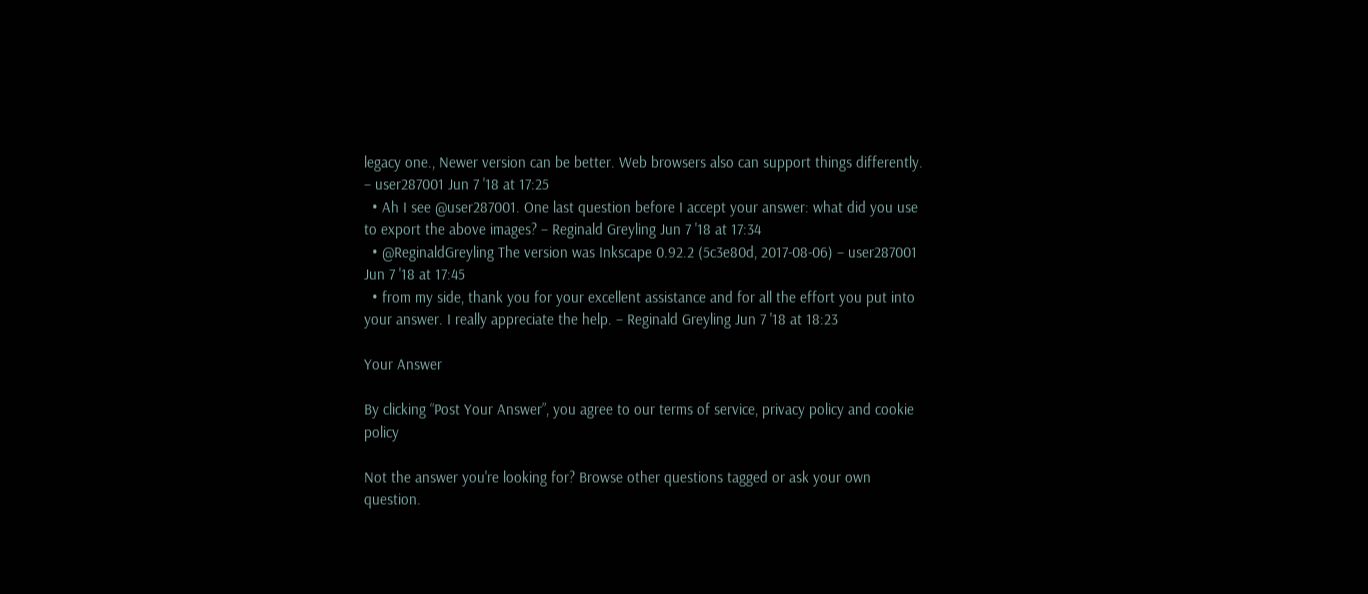legacy one., Newer version can be better. Web browsers also can support things differently. – user287001 Jun 7 '18 at 17:25
  • Ah I see @user287001. One last question before I accept your answer: what did you use to export the above images? – Reginald Greyling Jun 7 '18 at 17:34
  • @ReginaldGreyling The version was Inkscape 0.92.2 (5c3e80d, 2017-08-06) – user287001 Jun 7 '18 at 17:45
  • from my side, thank you for your excellent assistance and for all the effort you put into your answer. I really appreciate the help. – Reginald Greyling Jun 7 '18 at 18:23

Your Answer

By clicking “Post Your Answer”, you agree to our terms of service, privacy policy and cookie policy

Not the answer you're looking for? Browse other questions tagged or ask your own question.